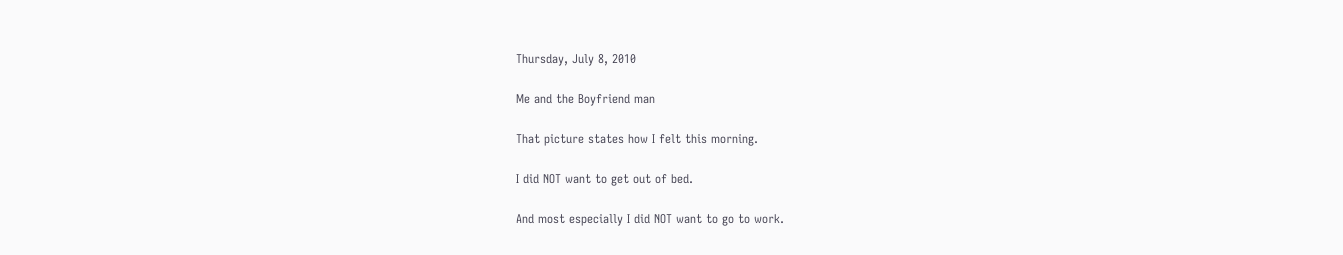Thursday, July 8, 2010

Me and the Boyfriend man

That picture states how I felt this morning.

I did NOT want to get out of bed.

And most especially I did NOT want to go to work.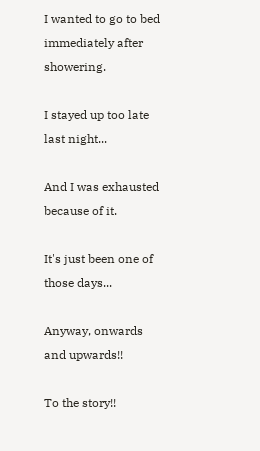I wanted to go to bed immediately after showering.

I stayed up too late last night...

And I was exhausted because of it.

It's just been one of those days...

Anyway, onwards and upwards!!

To the story!!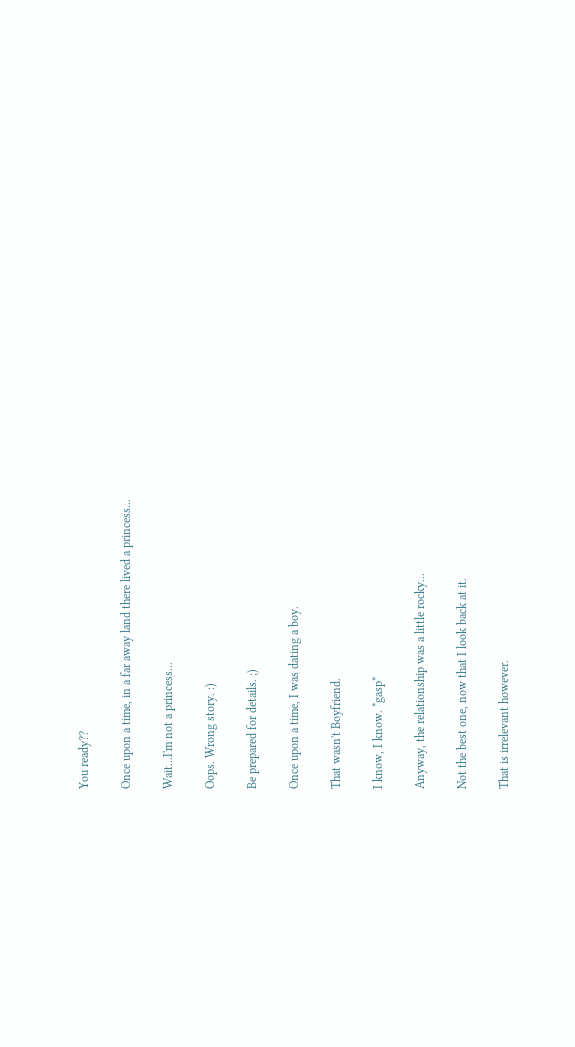You ready??

Once upon a time, in a far away land there lived a princess...

Wait...I'm not a princess...

Oops. Wrong story. :)

Be prepared for details. ;)

Once upon a time, I was dating a boy.

That wasn't Boyfriend.

I know, I know. *gasp*

Anyway, the relationship was a little rocky...

Not the best one, now that I look back at it.

That is irrelevant however.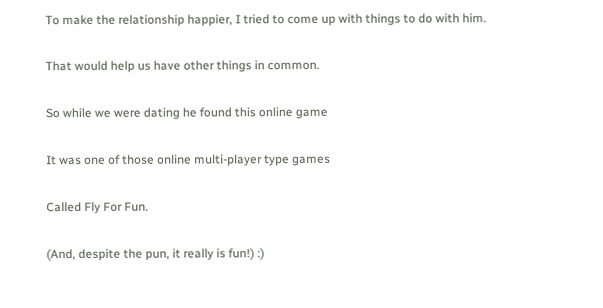To make the relationship happier, I tried to come up with things to do with him.

That would help us have other things in common.

So while we were dating he found this online game

It was one of those online multi-player type games

Called Fly For Fun.

(And, despite the pun, it really is fun!) :)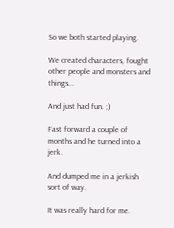So we both started playing.

We created characters, fought other people and monsters and things...

And just had fun. ;)

Fast forward a couple of months and he turned into a jerk.

And dumped me in a jerkish sort of way.

It was really hard for me.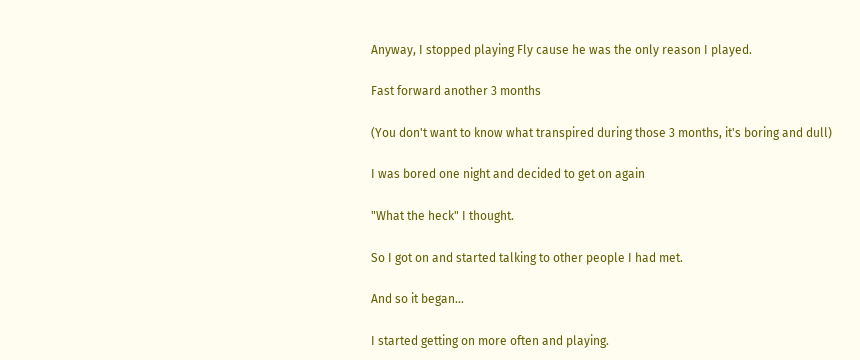Anyway, I stopped playing Fly cause he was the only reason I played.

Fast forward another 3 months

(You don't want to know what transpired during those 3 months, it's boring and dull)

I was bored one night and decided to get on again

"What the heck" I thought.

So I got on and started talking to other people I had met.

And so it began...

I started getting on more often and playing.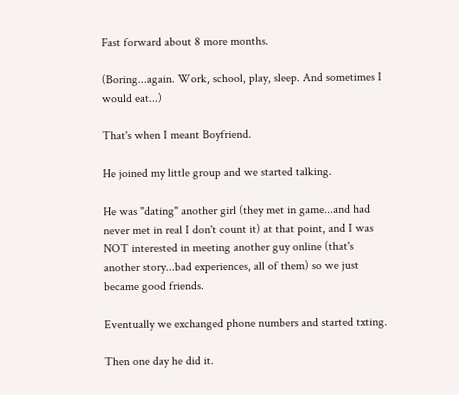Fast forward about 8 more months.

(Boring...again. Work, school, play, sleep. And sometimes I would eat...)

That's when I meant Boyfriend.

He joined my little group and we started talking.

He was "dating" another girl (they met in game...and had never met in real I don't count it) at that point, and I was NOT interested in meeting another guy online (that's another story...bad experiences, all of them) so we just became good friends.

Eventually we exchanged phone numbers and started txting.

Then one day he did it.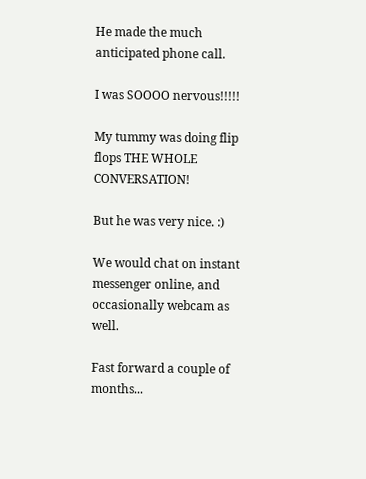He made the much anticipated phone call.

I was SOOOO nervous!!!!!

My tummy was doing flip flops THE WHOLE CONVERSATION!

But he was very nice. :)

We would chat on instant messenger online, and occasionally webcam as well.

Fast forward a couple of months...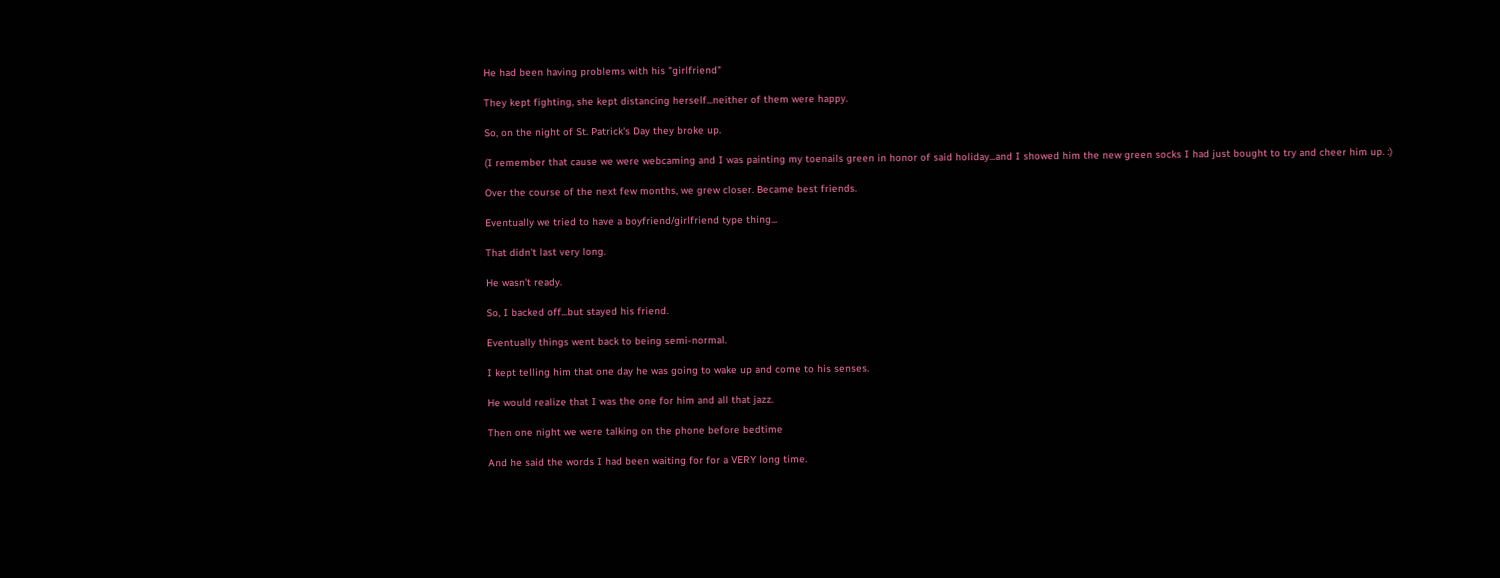He had been having problems with his "girlfriend"

They kept fighting, she kept distancing herself...neither of them were happy.

So, on the night of St. Patrick's Day they broke up.

(I remember that cause we were webcaming and I was painting my toenails green in honor of said holiday...and I showed him the new green socks I had just bought to try and cheer him up. :)

Over the course of the next few months, we grew closer. Became best friends.

Eventually we tried to have a boyfriend/girlfriend type thing...

That didn't last very long.

He wasn't ready.

So, I backed off...but stayed his friend.

Eventually things went back to being semi-normal.

I kept telling him that one day he was going to wake up and come to his senses.

He would realize that I was the one for him and all that jazz.

Then one night we were talking on the phone before bedtime

And he said the words I had been waiting for for a VERY long time.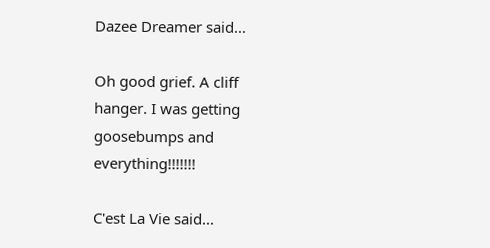Dazee Dreamer said...

Oh good grief. A cliff hanger. I was getting goosebumps and everything!!!!!!!

C'est La Vie said...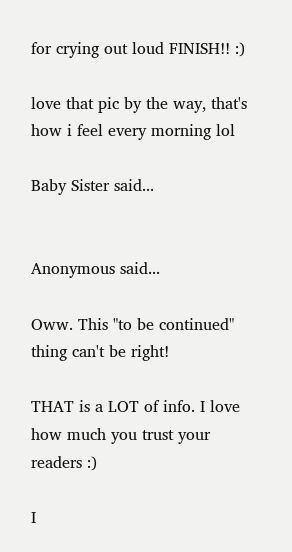for crying out loud FINISH!! :)

love that pic by the way, that's how i feel every morning lol

Baby Sister said...


Anonymous said...

Oww. This "to be continued" thing can't be right!

THAT is a LOT of info. I love how much you trust your readers :)

I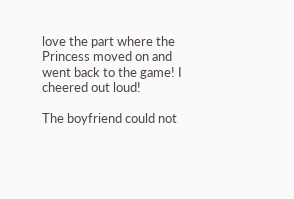love the part where the Princess moved on and went back to the game! I cheered out loud!

The boyfriend could not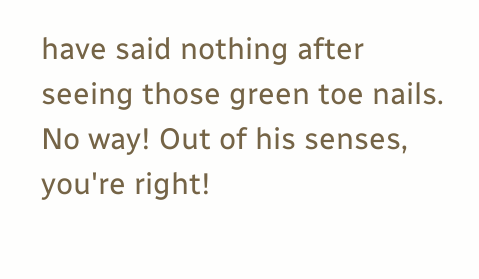have said nothing after seeing those green toe nails. No way! Out of his senses, you're right!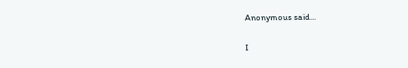Anonymous said...

I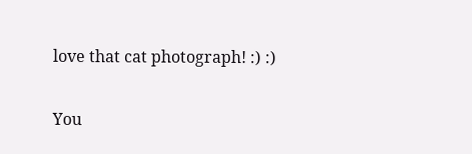love that cat photograph! :) :)

You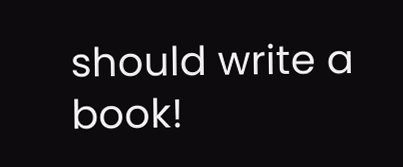should write a book!